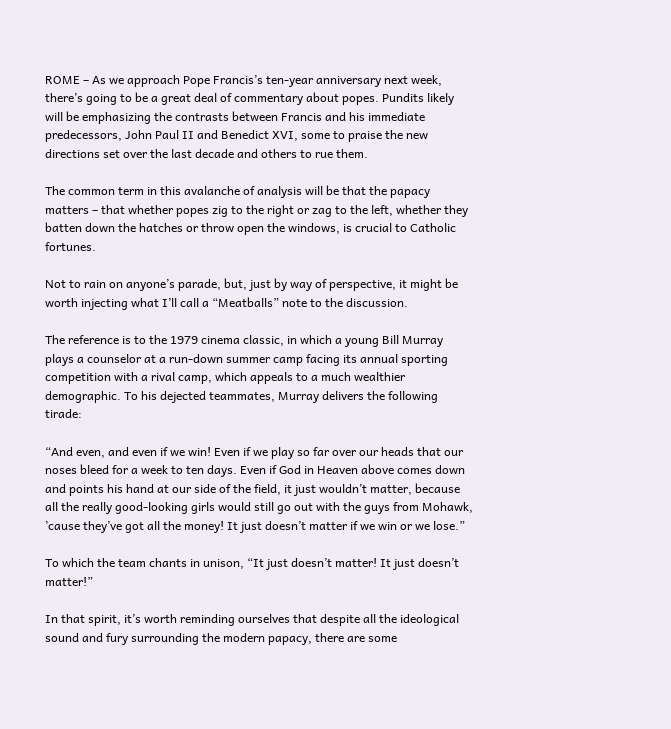ROME – As we approach Pope Francis’s ten-year anniversary next week, there’s going to be a great deal of commentary about popes. Pundits likely will be emphasizing the contrasts between Francis and his immediate predecessors, John Paul II and Benedict XVI, some to praise the new directions set over the last decade and others to rue them.

The common term in this avalanche of analysis will be that the papacy matters – that whether popes zig to the right or zag to the left, whether they batten down the hatches or throw open the windows, is crucial to Catholic fortunes.

Not to rain on anyone’s parade, but, just by way of perspective, it might be worth injecting what I’ll call a “Meatballs” note to the discussion.

The reference is to the 1979 cinema classic, in which a young Bill Murray plays a counselor at a run-down summer camp facing its annual sporting competition with a rival camp, which appeals to a much wealthier demographic. To his dejected teammates, Murray delivers the following tirade:

“And even, and even if we win! Even if we play so far over our heads that our noses bleed for a week to ten days. Even if God in Heaven above comes down and points his hand at our side of the field, it just wouldn’t matter, because all the really good-looking girls would still go out with the guys from Mohawk, ’cause they’ve got all the money! It just doesn’t matter if we win or we lose.”

To which the team chants in unison, “It just doesn’t matter! It just doesn’t matter!”

In that spirit, it’s worth reminding ourselves that despite all the ideological sound and fury surrounding the modern papacy, there are some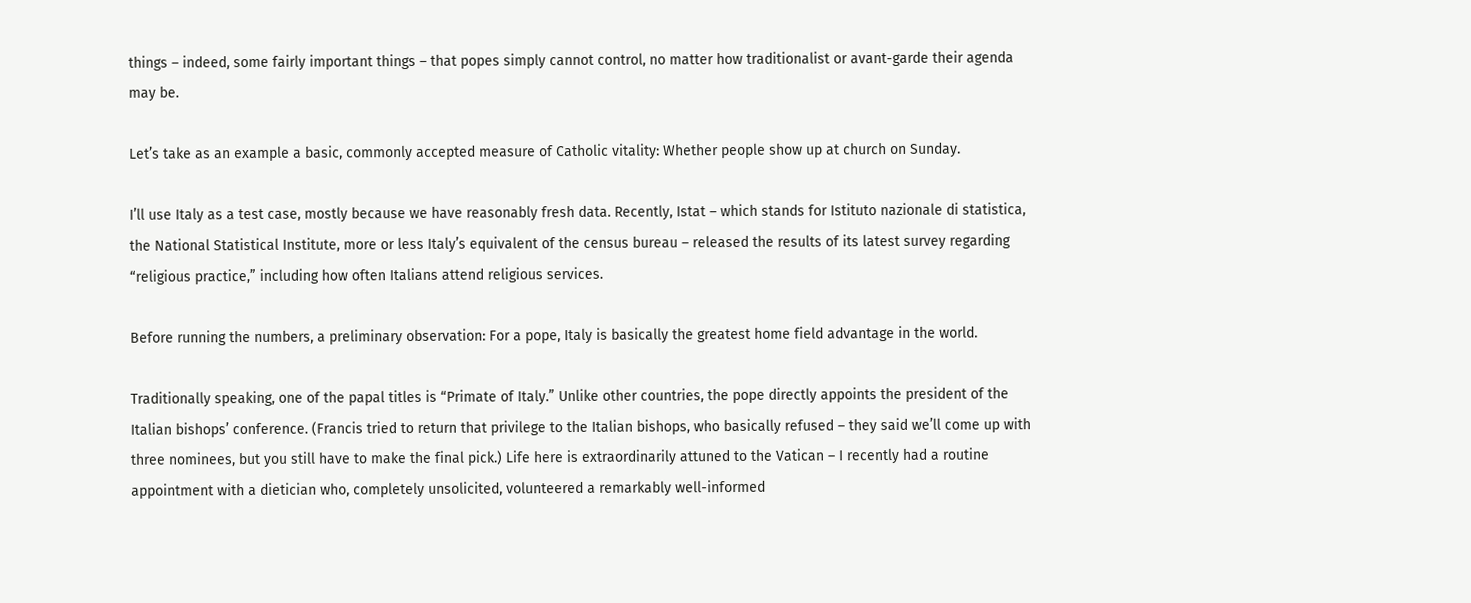things – indeed, some fairly important things – that popes simply cannot control, no matter how traditionalist or avant-garde their agenda may be.

Let’s take as an example a basic, commonly accepted measure of Catholic vitality: Whether people show up at church on Sunday.

I’ll use Italy as a test case, mostly because we have reasonably fresh data. Recently, Istat – which stands for Istituto nazionale di statistica, the National Statistical Institute, more or less Italy’s equivalent of the census bureau – released the results of its latest survey regarding “religious practice,” including how often Italians attend religious services.

Before running the numbers, a preliminary observation: For a pope, Italy is basically the greatest home field advantage in the world.

Traditionally speaking, one of the papal titles is “Primate of Italy.” Unlike other countries, the pope directly appoints the president of the Italian bishops’ conference. (Francis tried to return that privilege to the Italian bishops, who basically refused – they said we’ll come up with three nominees, but you still have to make the final pick.) Life here is extraordinarily attuned to the Vatican – I recently had a routine appointment with a dietician who, completely unsolicited, volunteered a remarkably well-informed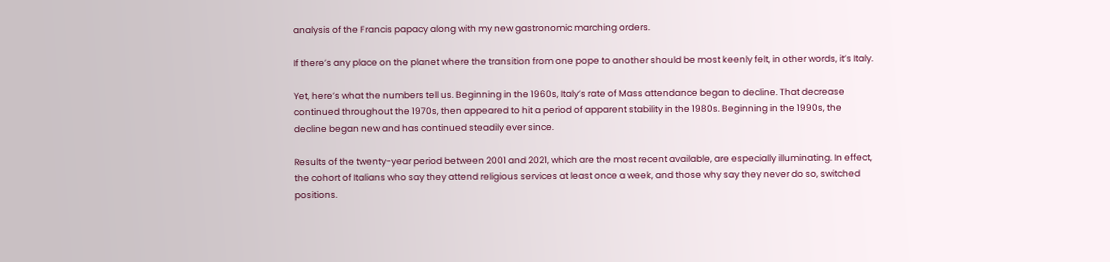analysis of the Francis papacy along with my new gastronomic marching orders.

If there’s any place on the planet where the transition from one pope to another should be most keenly felt, in other words, it’s Italy.

Yet, here’s what the numbers tell us. Beginning in the 1960s, Italy’s rate of Mass attendance began to decline. That decrease continued throughout the 1970s, then appeared to hit a period of apparent stability in the 1980s. Beginning in the 1990s, the decline began new and has continued steadily ever since.

Results of the twenty-year period between 2001 and 2021, which are the most recent available, are especially illuminating. In effect, the cohort of Italians who say they attend religious services at least once a week, and those why say they never do so, switched positions.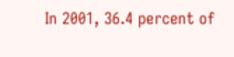In 2001, 36.4 percent of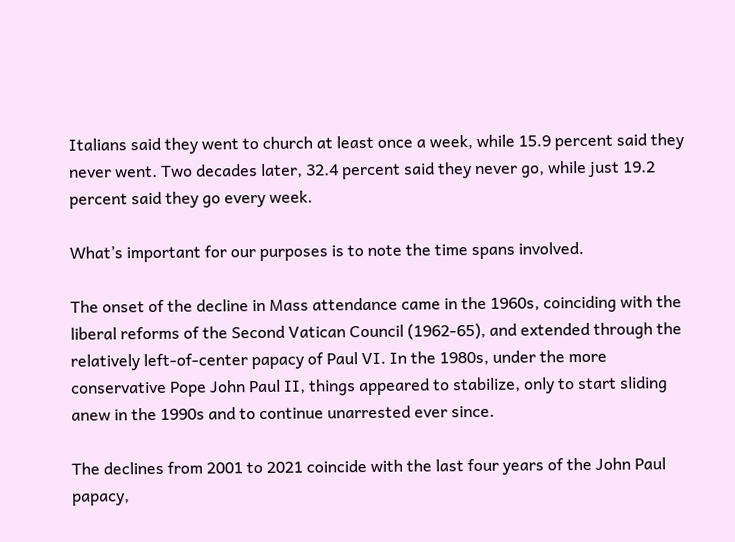Italians said they went to church at least once a week, while 15.9 percent said they never went. Two decades later, 32.4 percent said they never go, while just 19.2 percent said they go every week.

What’s important for our purposes is to note the time spans involved.

The onset of the decline in Mass attendance came in the 1960s, coinciding with the liberal reforms of the Second Vatican Council (1962-65), and extended through the relatively left-of-center papacy of Paul VI. In the 1980s, under the more conservative Pope John Paul II, things appeared to stabilize, only to start sliding anew in the 1990s and to continue unarrested ever since.

The declines from 2001 to 2021 coincide with the last four years of the John Paul papacy,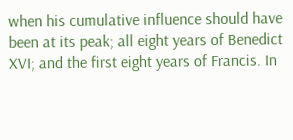when his cumulative influence should have been at its peak; all eight years of Benedict XVI; and the first eight years of Francis. In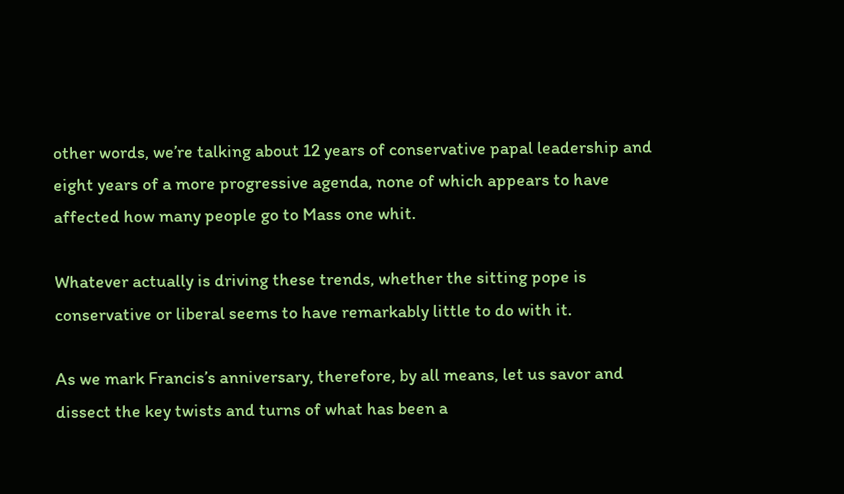other words, we’re talking about 12 years of conservative papal leadership and eight years of a more progressive agenda, none of which appears to have affected how many people go to Mass one whit.

Whatever actually is driving these trends, whether the sitting pope is conservative or liberal seems to have remarkably little to do with it.

As we mark Francis’s anniversary, therefore, by all means, let us savor and dissect the key twists and turns of what has been a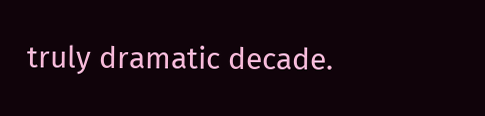truly dramatic decade.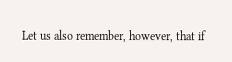Let us also remember, however, that if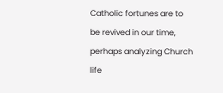Catholic fortunes are to be revived in our time, perhaps analyzing Church life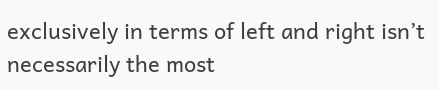exclusively in terms of left and right isn’t necessarily the most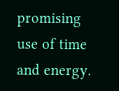promising use of time and energy.